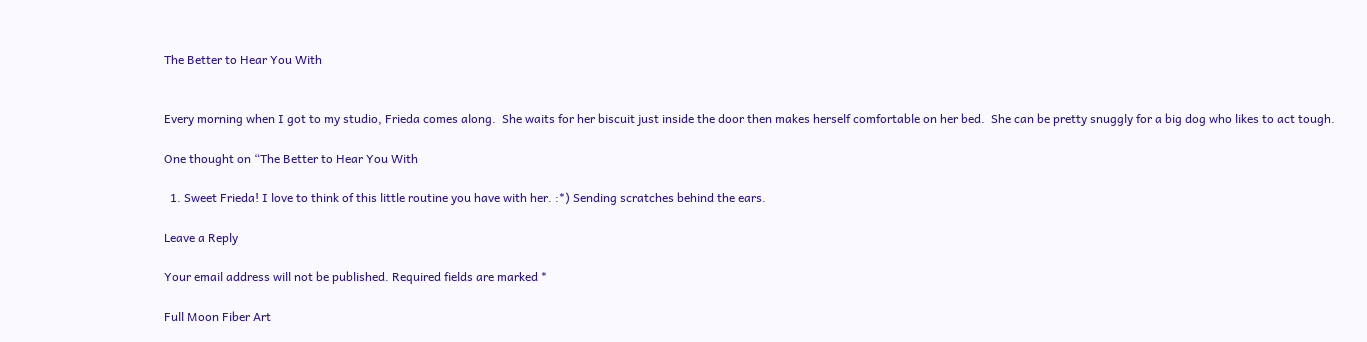The Better to Hear You With


Every morning when I got to my studio, Frieda comes along.  She waits for her biscuit just inside the door then makes herself comfortable on her bed.  She can be pretty snuggly for a big dog who likes to act tough.

One thought on “The Better to Hear You With

  1. Sweet Frieda! I love to think of this little routine you have with her. :*) Sending scratches behind the ears.

Leave a Reply

Your email address will not be published. Required fields are marked *

Full Moon Fiber Art